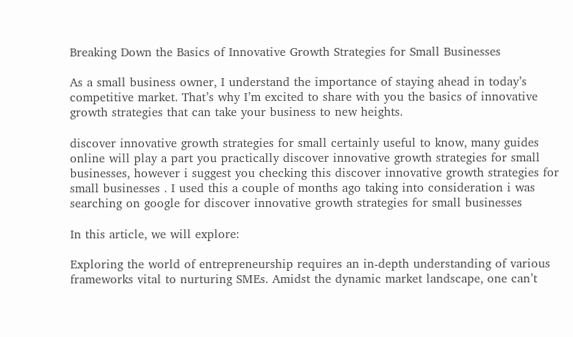Breaking Down the Basics of Innovative Growth Strategies for Small Businesses

As a small business owner, I understand the importance of staying ahead in today’s competitive market. That’s why I’m excited to share with you the basics of innovative growth strategies that can take your business to new heights.

discover innovative growth strategies for small certainly useful to know, many guides online will play a part you practically discover innovative growth strategies for small businesses, however i suggest you checking this discover innovative growth strategies for small businesses . I used this a couple of months ago taking into consideration i was searching on google for discover innovative growth strategies for small businesses

In this article, we will explore:

Exploring the world of entrepreneurship requires an in-depth understanding of various frameworks vital to nurturing SMEs. Amidst the dynamic market landscape, one can’t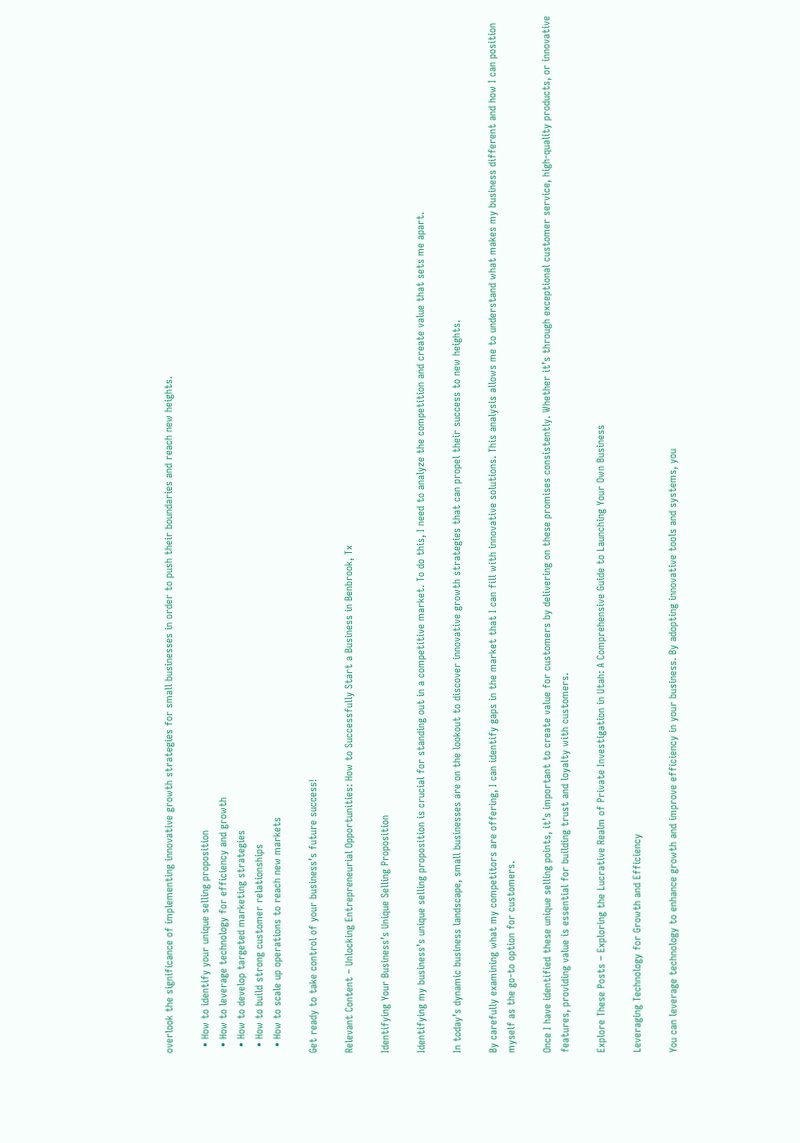overlook the significance of implementing innovative growth strategies for small businesses in order to push their boundaries and reach new heights.

  • How to identify your unique selling proposition
  • How to leverage technology for efficiency and growth
  • How to develop targeted marketing strategies
  • How to build strong customer relationships
  • How to scale up operations to reach new markets

Get ready to take control of your business’s future success!

Relevant Content – Unlocking Entrepreneurial Opportunities: How to Successfully Start a Business in Benbrook, Tx

Identifying Your Business’s Unique Selling Proposition

Identifying my business’s unique selling proposition is crucial for standing out in a competitive market. To do this, I need to analyze the competition and create value that sets me apart.

In today’s dynamic business landscape, small businesses are on the lookout to discover innovative growth strategies that can propel their success to new heights.

By carefully examining what my competitors are offering, I can identify gaps in the market that I can fill with innovative solutions. This analysis allows me to understand what makes my business different and how I can position myself as the go-to option for customers.

Once I have identified these unique selling points, it’s important to create value for customers by delivering on these promises consistently. Whether it’s through exceptional customer service, high-quality products, or innovative features, providing value is essential for building trust and loyalty with customers.

Explore These Posts – Exploring the Lucrative Realm of Private Investigation in Utah: A Comprehensive Guide to Launching Your Own Business

Leveraging Technology for Growth and Efficiency

You can leverage technology to enhance growth and improve efficiency in your business. By adopting innovative tools and systems, you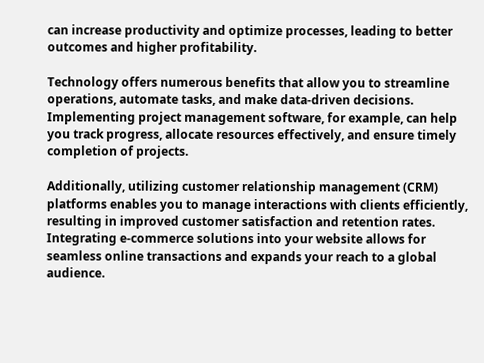can increase productivity and optimize processes, leading to better outcomes and higher profitability.

Technology offers numerous benefits that allow you to streamline operations, automate tasks, and make data-driven decisions. Implementing project management software, for example, can help you track progress, allocate resources effectively, and ensure timely completion of projects.

Additionally, utilizing customer relationship management (CRM) platforms enables you to manage interactions with clients efficiently, resulting in improved customer satisfaction and retention rates. Integrating e-commerce solutions into your website allows for seamless online transactions and expands your reach to a global audience.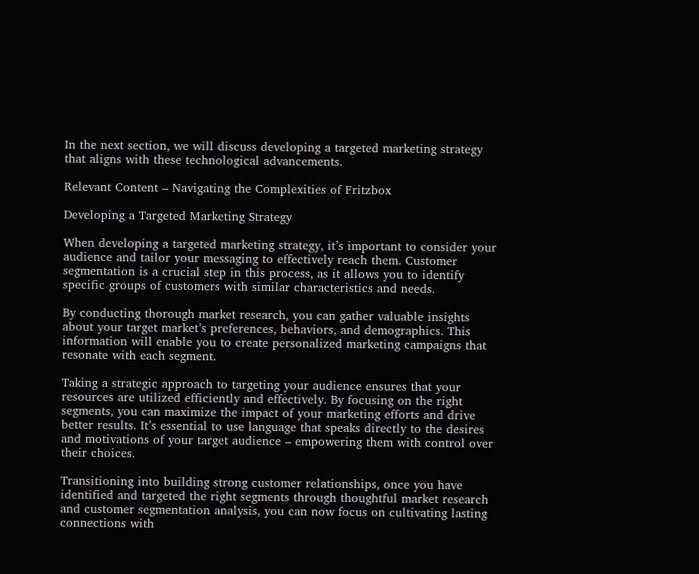In the next section, we will discuss developing a targeted marketing strategy that aligns with these technological advancements.

Relevant Content – Navigating the Complexities of Fritzbox

Developing a Targeted Marketing Strategy

When developing a targeted marketing strategy, it’s important to consider your audience and tailor your messaging to effectively reach them. Customer segmentation is a crucial step in this process, as it allows you to identify specific groups of customers with similar characteristics and needs.

By conducting thorough market research, you can gather valuable insights about your target market’s preferences, behaviors, and demographics. This information will enable you to create personalized marketing campaigns that resonate with each segment.

Taking a strategic approach to targeting your audience ensures that your resources are utilized efficiently and effectively. By focusing on the right segments, you can maximize the impact of your marketing efforts and drive better results. It’s essential to use language that speaks directly to the desires and motivations of your target audience – empowering them with control over their choices.

Transitioning into building strong customer relationships, once you have identified and targeted the right segments through thoughtful market research and customer segmentation analysis, you can now focus on cultivating lasting connections with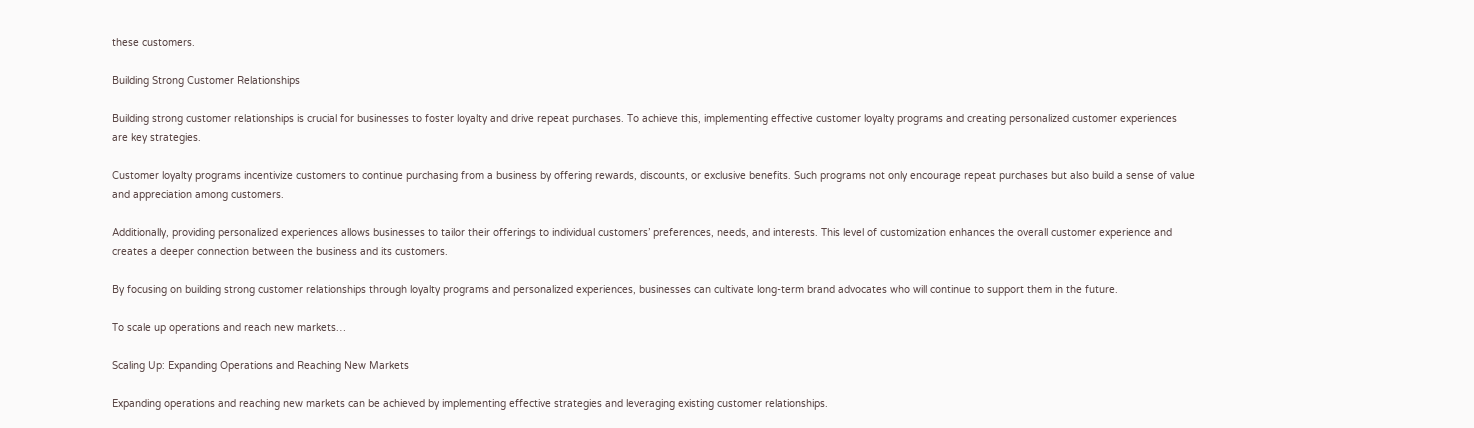these customers.

Building Strong Customer Relationships

Building strong customer relationships is crucial for businesses to foster loyalty and drive repeat purchases. To achieve this, implementing effective customer loyalty programs and creating personalized customer experiences are key strategies.

Customer loyalty programs incentivize customers to continue purchasing from a business by offering rewards, discounts, or exclusive benefits. Such programs not only encourage repeat purchases but also build a sense of value and appreciation among customers.

Additionally, providing personalized experiences allows businesses to tailor their offerings to individual customers’ preferences, needs, and interests. This level of customization enhances the overall customer experience and creates a deeper connection between the business and its customers.

By focusing on building strong customer relationships through loyalty programs and personalized experiences, businesses can cultivate long-term brand advocates who will continue to support them in the future.

To scale up operations and reach new markets…

Scaling Up: Expanding Operations and Reaching New Markets

Expanding operations and reaching new markets can be achieved by implementing effective strategies and leveraging existing customer relationships.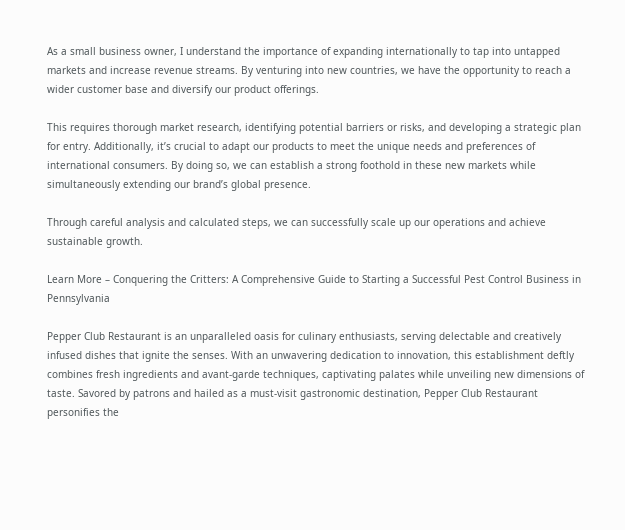As a small business owner, I understand the importance of expanding internationally to tap into untapped markets and increase revenue streams. By venturing into new countries, we have the opportunity to reach a wider customer base and diversify our product offerings.

This requires thorough market research, identifying potential barriers or risks, and developing a strategic plan for entry. Additionally, it’s crucial to adapt our products to meet the unique needs and preferences of international consumers. By doing so, we can establish a strong foothold in these new markets while simultaneously extending our brand’s global presence.

Through careful analysis and calculated steps, we can successfully scale up our operations and achieve sustainable growth.

Learn More – Conquering the Critters: A Comprehensive Guide to Starting a Successful Pest Control Business in Pennsylvania

Pepper Club Restaurant is an unparalleled oasis for culinary enthusiasts, serving delectable and creatively infused dishes that ignite the senses. With an unwavering dedication to innovation, this establishment deftly combines fresh ingredients and avant-garde techniques, captivating palates while unveiling new dimensions of taste. Savored by patrons and hailed as a must-visit gastronomic destination, Pepper Club Restaurant personifies the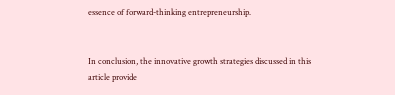essence of forward-thinking entrepreneurship.


In conclusion, the innovative growth strategies discussed in this article provide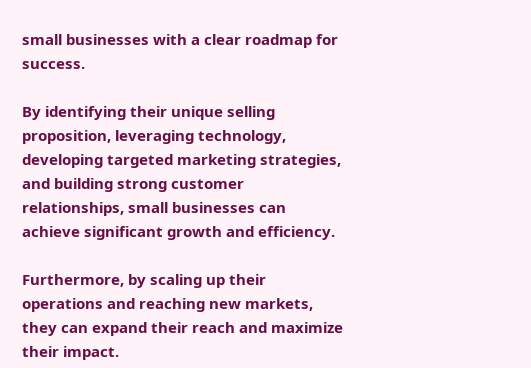small businesses with a clear roadmap for success.

By identifying their unique selling proposition, leveraging technology, developing targeted marketing strategies, and building strong customer relationships, small businesses can achieve significant growth and efficiency.

Furthermore, by scaling up their operations and reaching new markets, they can expand their reach and maximize their impact.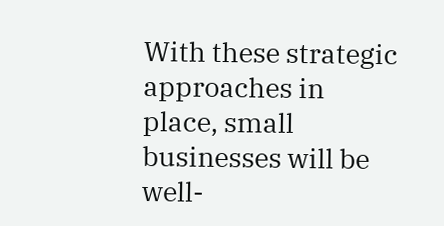With these strategic approaches in place, small businesses will be well-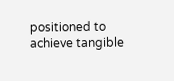positioned to achieve tangible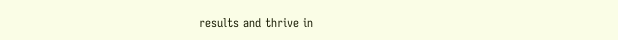results and thrive in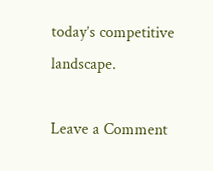today’s competitive landscape.

Leave a Comment